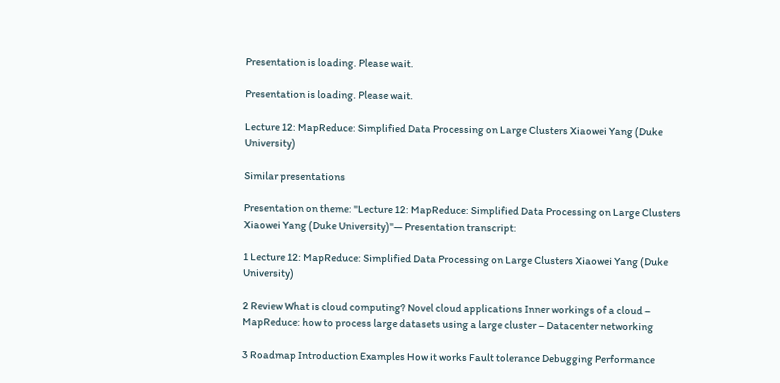Presentation is loading. Please wait.

Presentation is loading. Please wait.

Lecture 12: MapReduce: Simplified Data Processing on Large Clusters Xiaowei Yang (Duke University)

Similar presentations

Presentation on theme: "Lecture 12: MapReduce: Simplified Data Processing on Large Clusters Xiaowei Yang (Duke University)"— Presentation transcript:

1 Lecture 12: MapReduce: Simplified Data Processing on Large Clusters Xiaowei Yang (Duke University)

2 Review What is cloud computing? Novel cloud applications Inner workings of a cloud – MapReduce: how to process large datasets using a large cluster – Datacenter networking

3 Roadmap Introduction Examples How it works Fault tolerance Debugging Performance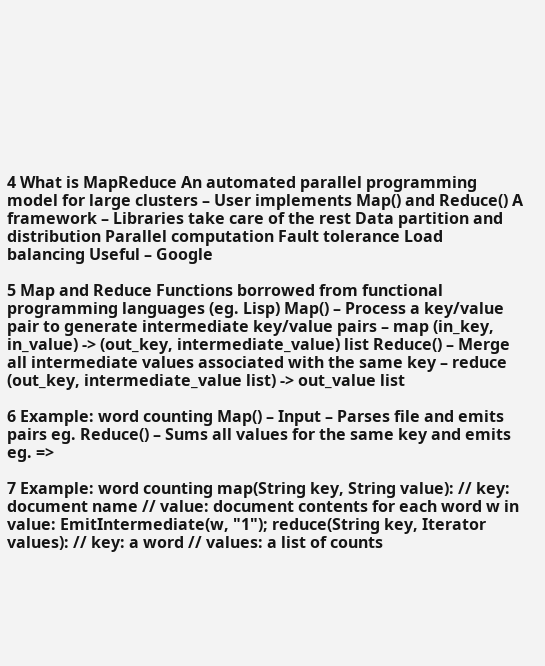4 What is MapReduce An automated parallel programming model for large clusters – User implements Map() and Reduce() A framework – Libraries take care of the rest Data partition and distribution Parallel computation Fault tolerance Load balancing Useful – Google

5 Map and Reduce Functions borrowed from functional programming languages (eg. Lisp) Map() – Process a key/value pair to generate intermediate key/value pairs – map (in_key, in_value) -> (out_key, intermediate_value) list Reduce() – Merge all intermediate values associated with the same key – reduce (out_key, intermediate_value list) -> out_value list

6 Example: word counting Map() – Input – Parses file and emits pairs eg. Reduce() – Sums all values for the same key and emits eg. =>

7 Example: word counting map(String key, String value): // key: document name // value: document contents for each word w in value: EmitIntermediate(w, "1"); reduce(String key, Iterator values): // key: a word // values: a list of counts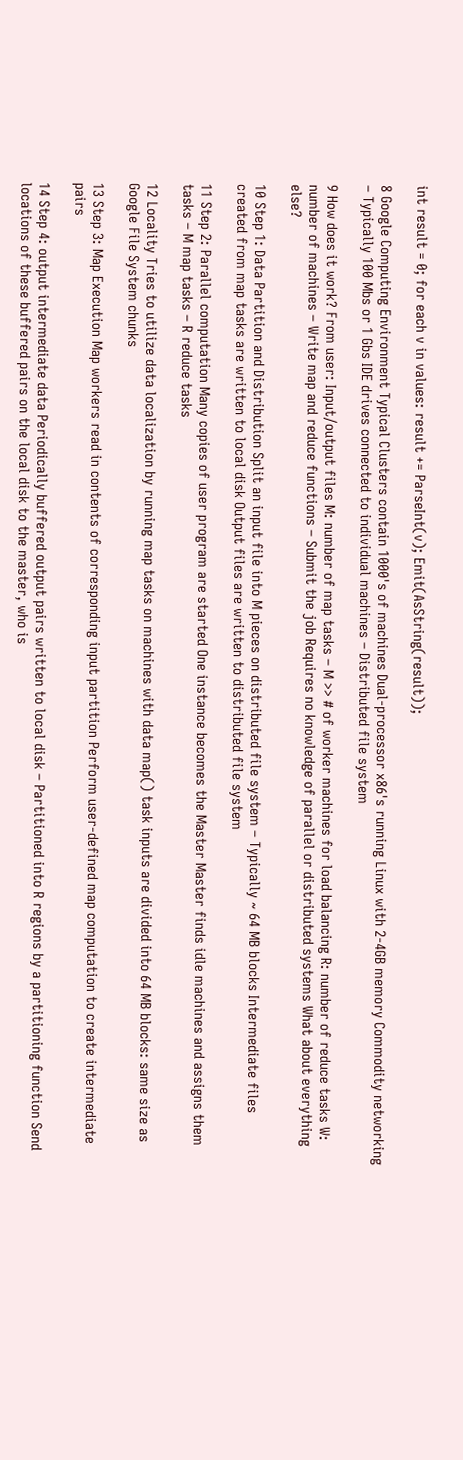int result = 0; for each v in values: result += ParseInt(v); Emit(AsString(result));

8 Google Computing Environment Typical Clusters contain 1000's of machines Dual-processor x86's running Linux with 2-4GB memory Commodity networking – Typically 100 Mbs or 1 Gbs IDE drives connected to individual machines – Distributed file system

9 How does it work? From user: Input/output files M: number of map tasks – M >> # of worker machines for load balancing R: number of reduce tasks W: number of machines – Write map and reduce functions – Submit the job Requires no knowledge of parallel or distributed systems What about everything else?

10 Step 1: Data Partition and Distribution Split an input file into M pieces on distributed file system – Typically ~ 64 MB blocks Intermediate files created from map tasks are written to local disk Output files are written to distributed file system

11 Step 2: Parallel computation Many copies of user program are started One instance becomes the Master Master finds idle machines and assigns them tasks – M map tasks – R reduce tasks

12 Locality Tries to utilize data localization by running map tasks on machines with data map() task inputs are divided into 64 MB blocks: same size as Google File System chunks

13 Step 3: Map Execution Map workers read in contents of corresponding input partition Perform user-defined map computation to create intermediate pairs

14 Step 4: output intermediate data Periodically buffered output pairs written to local disk – Partitioned into R regions by a partitioning function Send locations of these buffered pairs on the local disk to the master, who is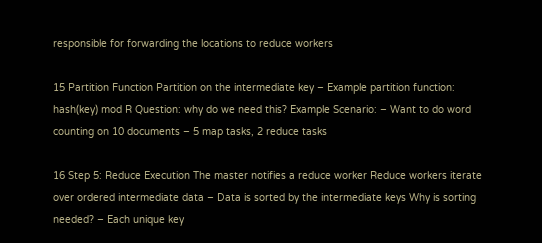responsible for forwarding the locations to reduce workers

15 Partition Function Partition on the intermediate key – Example partition function: hash(key) mod R Question: why do we need this? Example Scenario: – Want to do word counting on 10 documents – 5 map tasks, 2 reduce tasks

16 Step 5: Reduce Execution The master notifies a reduce worker Reduce workers iterate over ordered intermediate data – Data is sorted by the intermediate keys Why is sorting needed? – Each unique key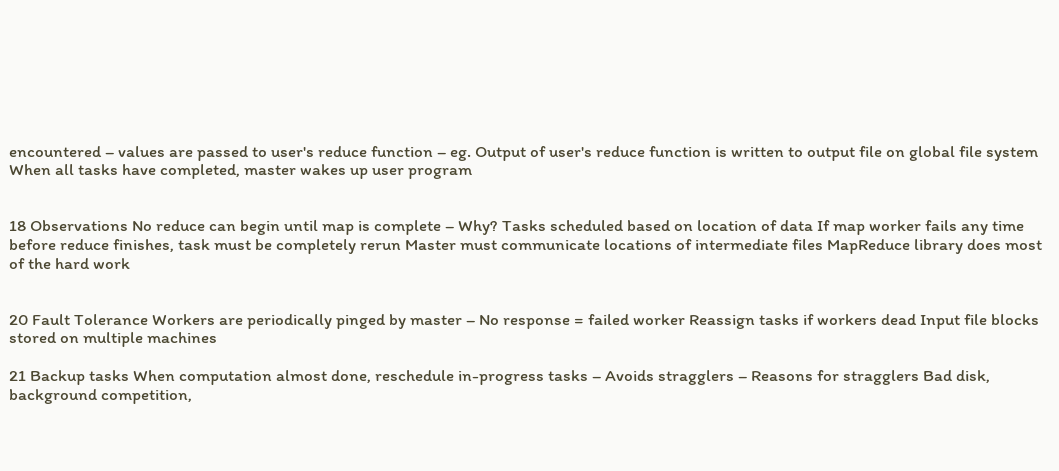encountered – values are passed to user's reduce function – eg. Output of user's reduce function is written to output file on global file system When all tasks have completed, master wakes up user program


18 Observations No reduce can begin until map is complete – Why? Tasks scheduled based on location of data If map worker fails any time before reduce finishes, task must be completely rerun Master must communicate locations of intermediate files MapReduce library does most of the hard work


20 Fault Tolerance Workers are periodically pinged by master – No response = failed worker Reassign tasks if workers dead Input file blocks stored on multiple machines

21 Backup tasks When computation almost done, reschedule in-progress tasks – Avoids stragglers – Reasons for stragglers Bad disk, background competition,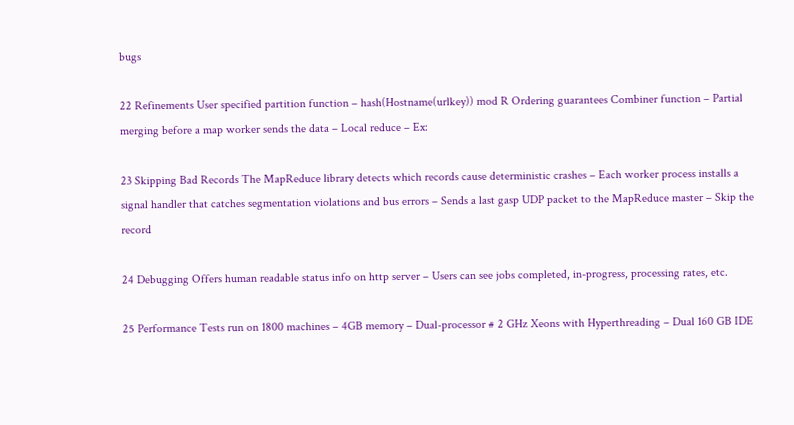bugs

22 Refinements User specified partition function – hash(Hostname(urlkey)) mod R Ordering guarantees Combiner function – Partial merging before a map worker sends the data – Local reduce – Ex:

23 Skipping Bad Records The MapReduce library detects which records cause deterministic crashes – Each worker process installs a signal handler that catches segmentation violations and bus errors – Sends a last gasp UDP packet to the MapReduce master – Skip the record

24 Debugging Offers human readable status info on http server – Users can see jobs completed, in-progress, processing rates, etc.

25 Performance Tests run on 1800 machines – 4GB memory – Dual-processor # 2 GHz Xeons with Hyperthreading – Dual 160 GB IDE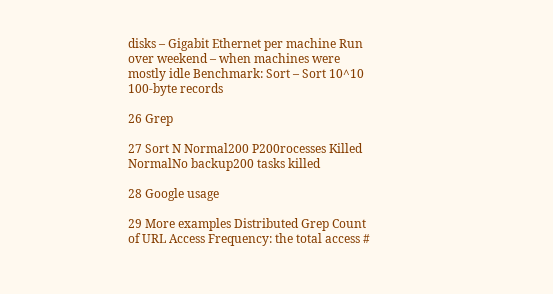disks – Gigabit Ethernet per machine Run over weekend – when machines were mostly idle Benchmark: Sort – Sort 10^10 100-byte records

26 Grep

27 Sort N Normal200 P200rocesses Killed NormalNo backup200 tasks killed

28 Google usage

29 More examples Distributed Grep Count of URL Access Frequency: the total access #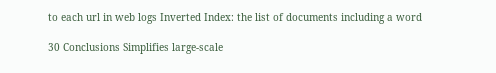to each url in web logs Inverted Index: the list of documents including a word

30 Conclusions Simplifies large-scale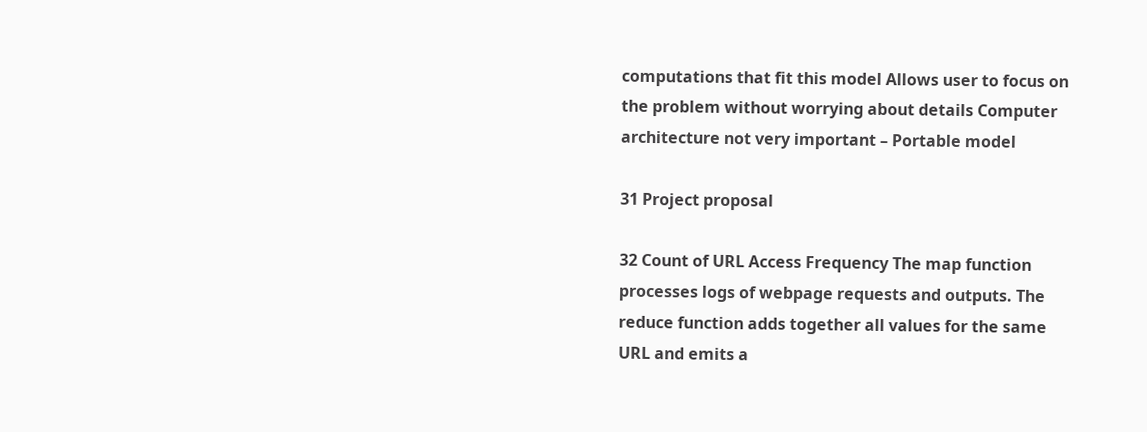computations that fit this model Allows user to focus on the problem without worrying about details Computer architecture not very important – Portable model

31 Project proposal

32 Count of URL Access Frequency The map function processes logs of webpage requests and outputs. The reduce function adds together all values for the same URL and emits a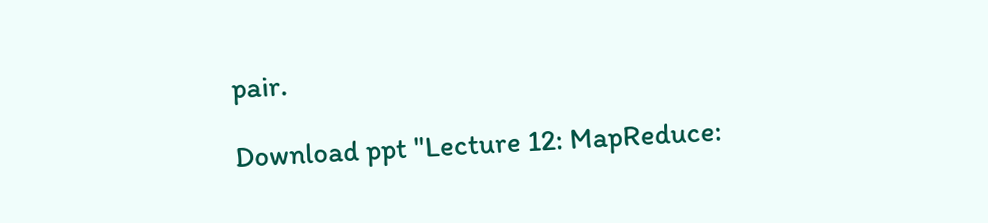pair.

Download ppt "Lecture 12: MapReduce: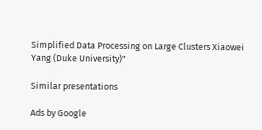Simplified Data Processing on Large Clusters Xiaowei Yang (Duke University)"

Similar presentations

Ads by Google